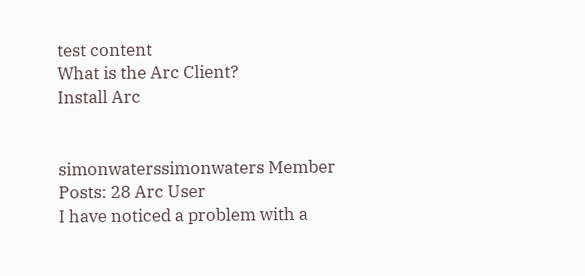test content
What is the Arc Client?
Install Arc


simonwaterssimonwaters Member Posts: 28 Arc User
I have noticed a problem with a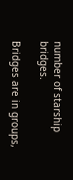number of starship bridges.

Bridges are in groups,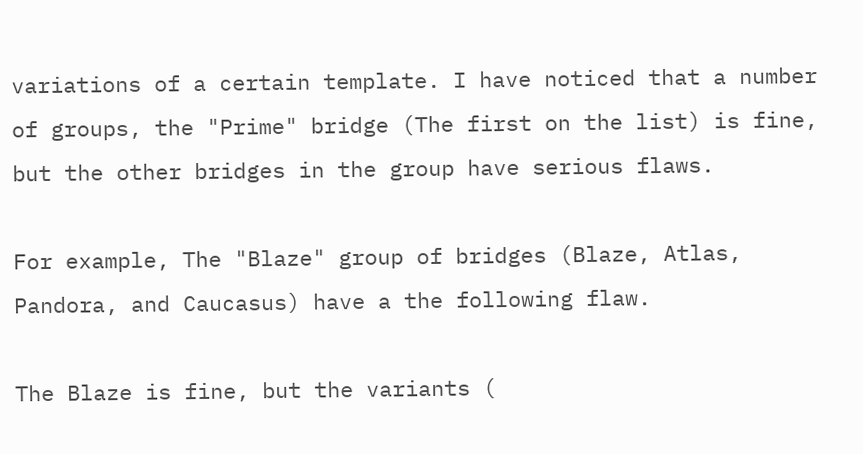variations of a certain template. I have noticed that a number of groups, the "Prime" bridge (The first on the list) is fine, but the other bridges in the group have serious flaws.

For example, The "Blaze" group of bridges (Blaze, Atlas, Pandora, and Caucasus) have a the following flaw.

The Blaze is fine, but the variants (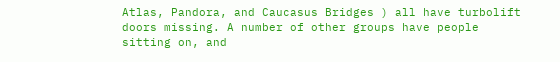Atlas, Pandora, and Caucasus Bridges ) all have turbolift doors missing. A number of other groups have people sitting on, and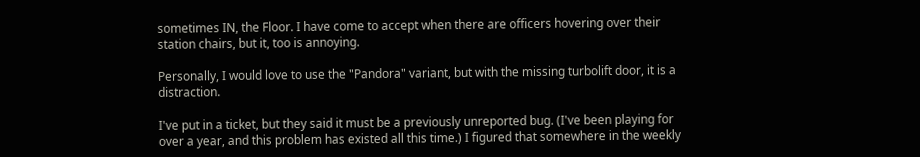sometimes IN, the Floor. I have come to accept when there are officers hovering over their station chairs, but it, too is annoying.

Personally, I would love to use the "Pandora" variant, but with the missing turbolift door, it is a distraction.

I've put in a ticket, but they said it must be a previously unreported bug. (I've been playing for over a year, and this problem has existed all this time.) I figured that somewhere in the weekly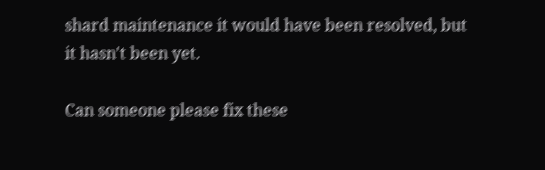shard maintenance it would have been resolved, but it hasn't been yet.

Can someone please fix these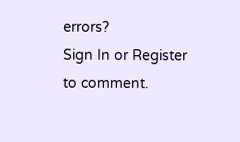errors?
Sign In or Register to comment.